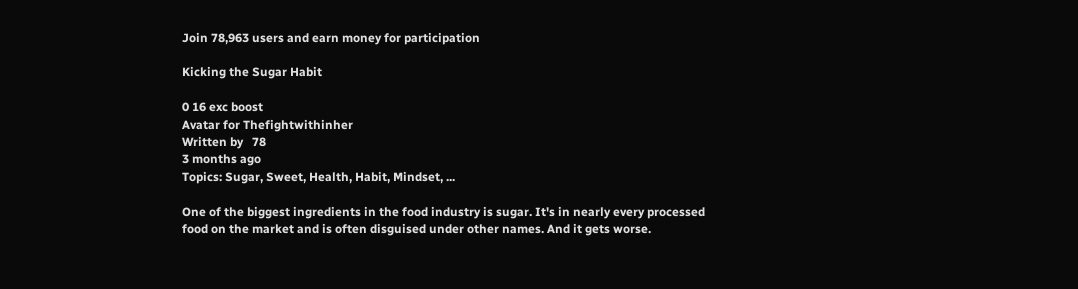Join 78,963 users and earn money for participation

Kicking the Sugar Habit

0 16 exc boost
Avatar for Thefightwithinher
Written by   78
3 months ago
Topics: Sugar, Sweet, Health, Habit, Mindset, ...

One of the biggest ingredients in the food industry is sugar. It's in nearly every processed food on the market and is often disguised under other names. And it gets worse.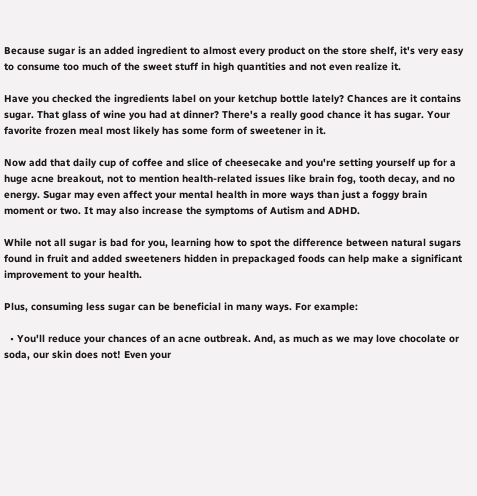Because sugar is an added ingredient to almost every product on the store shelf, it's very easy to consume too much of the sweet stuff in high quantities and not even realize it.

Have you checked the ingredients label on your ketchup bottle lately? Chances are it contains sugar. That glass of wine you had at dinner? There's a really good chance it has sugar. Your favorite frozen meal most likely has some form of sweetener in it.

Now add that daily cup of coffee and slice of cheesecake and you're setting yourself up for a huge acne breakout, not to mention health-related issues like brain fog, tooth decay, and no energy. Sugar may even affect your mental health in more ways than just a foggy brain moment or two. It may also increase the symptoms of Autism and ADHD.

While not all sugar is bad for you, learning how to spot the difference between natural sugars found in fruit and added sweeteners hidden in prepackaged foods can help make a significant improvement to your health.

Plus, consuming less sugar can be beneficial in many ways. For example:

  • You'll reduce your chances of an acne outbreak. And, as much as we may love chocolate or soda, our skin does not! Even your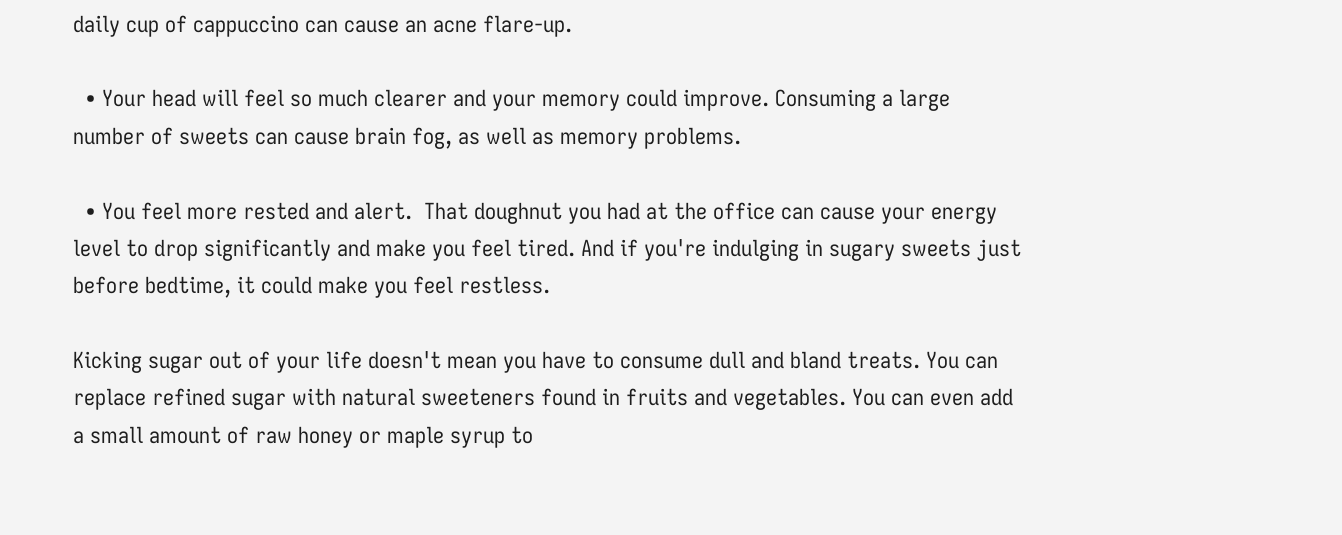daily cup of cappuccino can cause an acne flare-up.

  • Your head will feel so much clearer and your memory could improve. Consuming a large number of sweets can cause brain fog, as well as memory problems.

  • You feel more rested and alert.  That doughnut you had at the office can cause your energy level to drop significantly and make you feel tired. And if you're indulging in sugary sweets just before bedtime, it could make you feel restless.

Kicking sugar out of your life doesn't mean you have to consume dull and bland treats. You can replace refined sugar with natural sweeteners found in fruits and vegetables. You can even add a small amount of raw honey or maple syrup to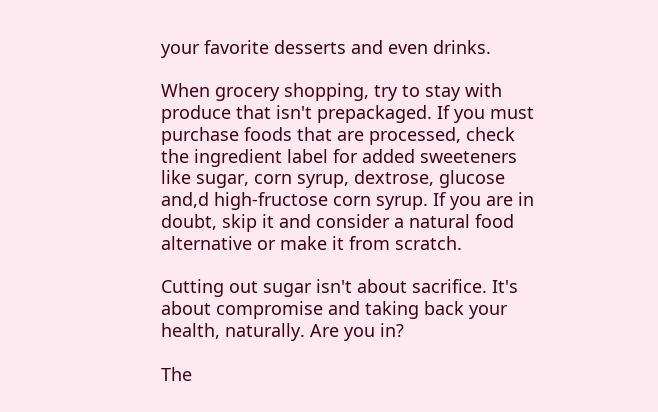your favorite desserts and even drinks.

When grocery shopping, try to stay with produce that isn't prepackaged. If you must purchase foods that are processed, check the ingredient label for added sweeteners like sugar, corn syrup, dextrose, glucose and,d high-fructose corn syrup. If you are in doubt, skip it and consider a natural food alternative or make it from scratch.

Cutting out sugar isn't about sacrifice. It's about compromise and taking back your health, naturally. Are you in?

The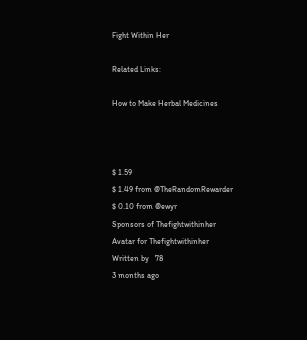Fight Within Her

Related Links:

How to Make Herbal Medicines



$ 1.59
$ 1.49 from @TheRandomRewarder
$ 0.10 from @ewyr
Sponsors of Thefightwithinher
Avatar for Thefightwithinher
Written by   78
3 months ago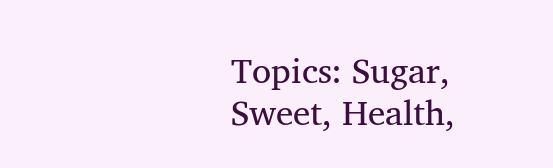Topics: Sugar, Sweet, Health,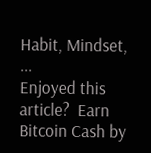Habit, Mindset, ...
Enjoyed this article?  Earn Bitcoin Cash by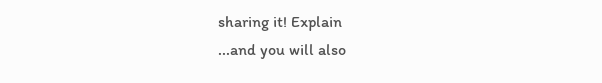sharing it! Explain
...and you will also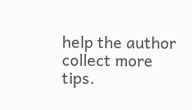help the author collect more tips.